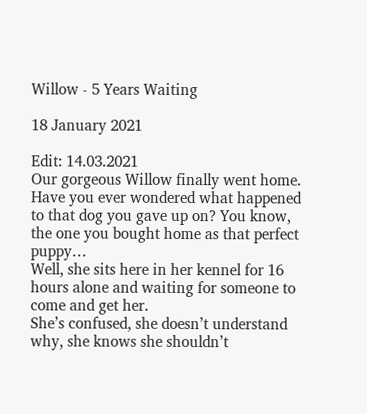Willow - 5 Years Waiting

18 January 2021

Edit: 14.03.2021
Our gorgeous Willow finally went home.
Have you ever wondered what happened to that dog you gave up on? You know, the one you bought home as that perfect puppy…
Well, she sits here in her kennel for 16 hours alone and waiting for someone to come and get her.
She’s confused, she doesn’t understand why, she knows she shouldn’t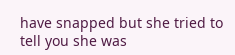have snapped but she tried to tell you she was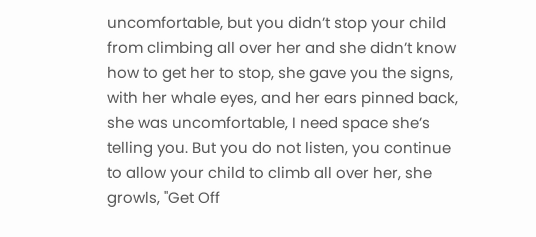uncomfortable, but you didn’t stop your child from climbing all over her and she didn’t know how to get her to stop, she gave you the signs, with her whale eyes, and her ears pinned back, she was uncomfortable, I need space she’s telling you. But you do not listen, you continue to allow your child to climb all over her, she growls, ''Get Off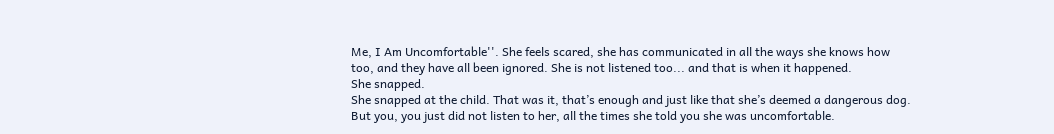Me, I Am Uncomfortable''. She feels scared, she has communicated in all the ways she knows how too, and they have all been ignored. She is not listened too... and that is when it happened.
She snapped.
She snapped at the child. That was it, that’s enough and just like that she’s deemed a dangerous dog.
But you, you just did not listen to her, all the times she told you she was uncomfortable.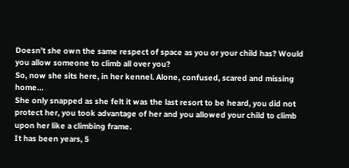Doesn’t she own the same respect of space as you or your child has? Would you allow someone to climb all over you?
So, now she sits here, in her kennel. Alone, confused, scared and missing home…
She only snapped as she felt it was the last resort to be heard, you did not protect her, you took advantage of her and you allowed your child to climb upon her like a climbing frame.
It has been years, 5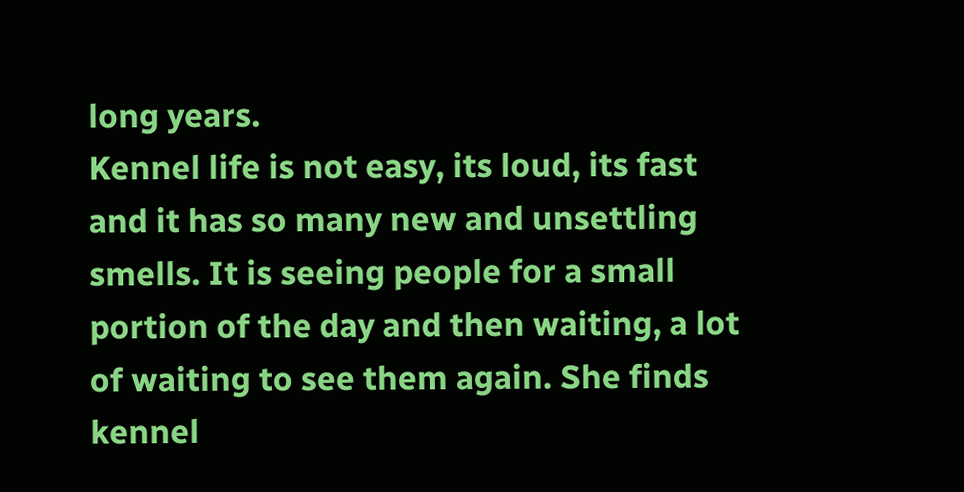long years.
Kennel life is not easy, its loud, its fast and it has so many new and unsettling smells. It is seeing people for a small portion of the day and then waiting, a lot of waiting to see them again. She finds kennel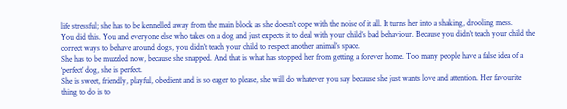life stressful; she has to be kennelled away from the main block as she doesn’t cope with the noise of it all. It turns her into a shaking, drooling mess.
You did this. You and everyone else who takes on a dog and just expects it to deal with your child’s bad behaviour. Because you didn’t teach your child the correct ways to behave around dogs, you didn’t teach your child to respect another animal’s space.
She has to be muzzled now, because she snapped. And that is what has stopped her from getting a forever home. Too many people have a false idea of a ‘perfect’ dog, she is perfect.
She is sweet, friendly, playful, obedient and is so eager to please, she will do whatever you say because she just wants love and attention. Her favourite thing to do is to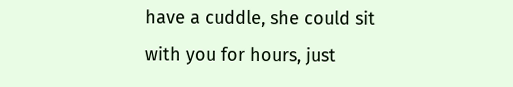have a cuddle, she could sit with you for hours, just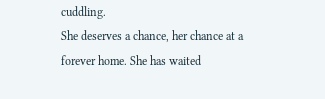cuddling.
She deserves a chance, her chance at a forever home. She has waited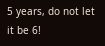5 years, do not let it be 6!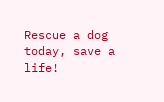Rescue a dog today, save a life!